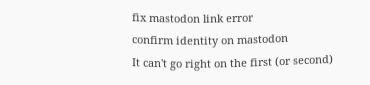fix mastodon link error
confirm identity on mastodon
It can't go right on the first (or second)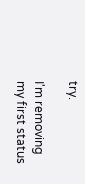try.

I'm removing my first status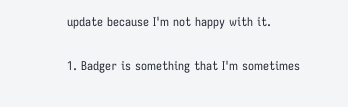update because I'm not happy with it.

1. Badger is something that I'm sometimes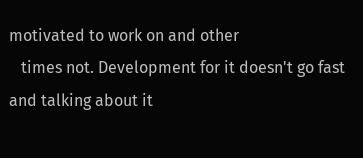motivated to work on and other
   times not. Development for it doesn't go fast and talking about it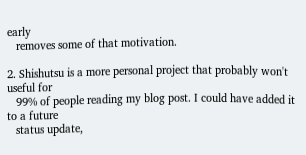early
   removes some of that motivation.

2. Shishutsu is a more personal project that probably won't useful for
   99% of people reading my blog post. I could have added it to a future
   status update,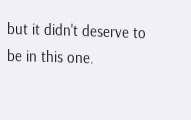but it didn't deserve to be in this one.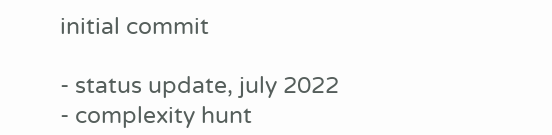initial commit

- status update, july 2022
- complexity hunt